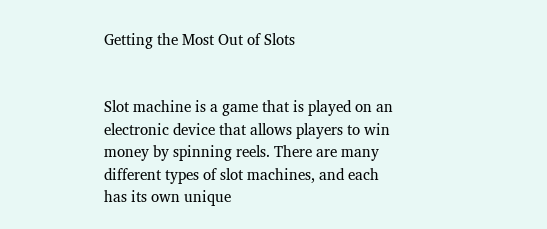Getting the Most Out of Slots


Slot machine is a game that is played on an electronic device that allows players to win money by spinning reels. There are many different types of slot machines, and each has its own unique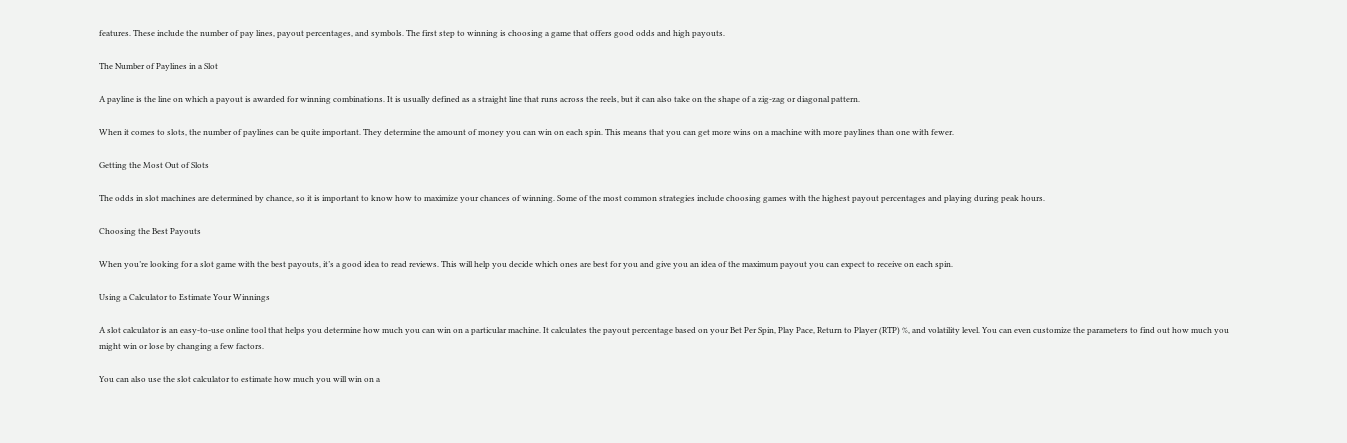features. These include the number of pay lines, payout percentages, and symbols. The first step to winning is choosing a game that offers good odds and high payouts.

The Number of Paylines in a Slot

A payline is the line on which a payout is awarded for winning combinations. It is usually defined as a straight line that runs across the reels, but it can also take on the shape of a zig-zag or diagonal pattern.

When it comes to slots, the number of paylines can be quite important. They determine the amount of money you can win on each spin. This means that you can get more wins on a machine with more paylines than one with fewer.

Getting the Most Out of Slots

The odds in slot machines are determined by chance, so it is important to know how to maximize your chances of winning. Some of the most common strategies include choosing games with the highest payout percentages and playing during peak hours.

Choosing the Best Payouts

When you’re looking for a slot game with the best payouts, it’s a good idea to read reviews. This will help you decide which ones are best for you and give you an idea of the maximum payout you can expect to receive on each spin.

Using a Calculator to Estimate Your Winnings

A slot calculator is an easy-to-use online tool that helps you determine how much you can win on a particular machine. It calculates the payout percentage based on your Bet Per Spin, Play Pace, Return to Player (RTP) %, and volatility level. You can even customize the parameters to find out how much you might win or lose by changing a few factors.

You can also use the slot calculator to estimate how much you will win on a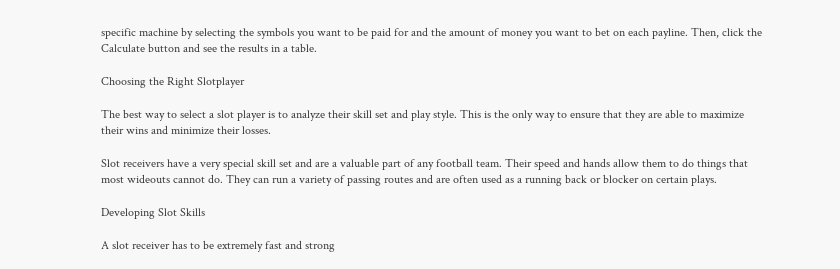specific machine by selecting the symbols you want to be paid for and the amount of money you want to bet on each payline. Then, click the Calculate button and see the results in a table.

Choosing the Right Slotplayer

The best way to select a slot player is to analyze their skill set and play style. This is the only way to ensure that they are able to maximize their wins and minimize their losses.

Slot receivers have a very special skill set and are a valuable part of any football team. Their speed and hands allow them to do things that most wideouts cannot do. They can run a variety of passing routes and are often used as a running back or blocker on certain plays.

Developing Slot Skills

A slot receiver has to be extremely fast and strong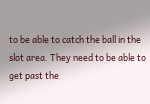to be able to catch the ball in the slot area. They need to be able to get past the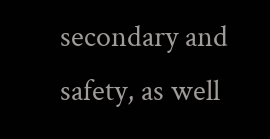secondary and safety, as well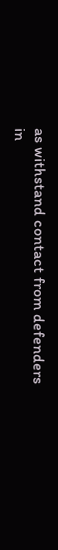as withstand contact from defenders in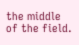the middle of the field.